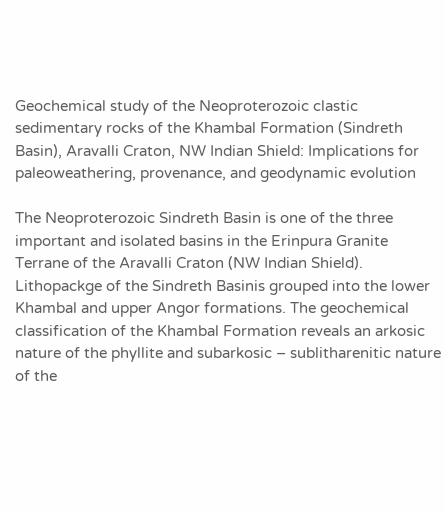Geochemical study of the Neoproterozoic clastic sedimentary rocks of the Khambal Formation (Sindreth Basin), Aravalli Craton, NW Indian Shield: Implications for paleoweathering, provenance, and geodynamic evolution

The Neoproterozoic Sindreth Basin is one of the three important and isolated basins in the Erinpura Granite Terrane of the Aravalli Craton (NW Indian Shield). Lithopackge of the Sindreth Basinis grouped into the lower Khambal and upper Angor formations. The geochemical classification of the Khambal Formation reveals an arkosic nature of the phyllite and subarkosic – sublitharenitic nature of the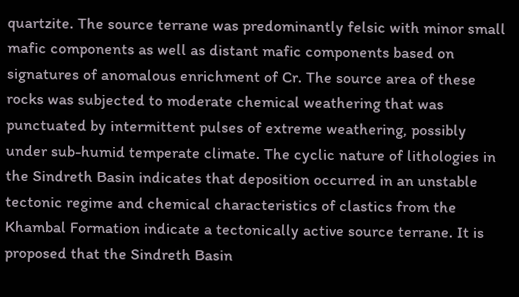quartzite. The source terrane was predominantly felsic with minor small mafic components as well as distant mafic components based on signatures of anomalous enrichment of Cr. The source area of these rocks was subjected to moderate chemical weathering that was punctuated by intermittent pulses of extreme weathering, possibly under sub-humid temperate climate. The cyclic nature of lithologies in the Sindreth Basin indicates that deposition occurred in an unstable tectonic regime and chemical characteristics of clastics from the Khambal Formation indicate a tectonically active source terrane. It is proposed that the Sindreth Basin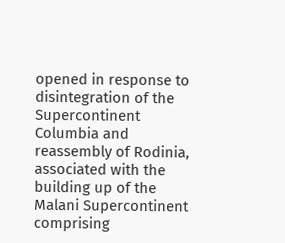opened in response to disintegration of the Supercontinent Columbia and reassembly of Rodinia, associated with the building up of the Malani Supercontinent comprising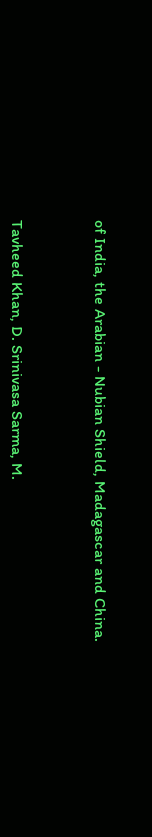of India, the Arabian - Nubian Shield, Madagascar and China.



Tavheed Khan, D. Srinivasa Sarma, M.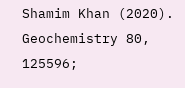Shamim Khan (2020). Geochemistry 80, 125596;